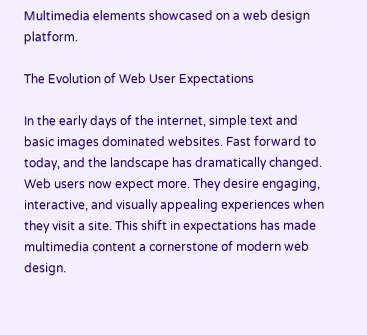Multimedia elements showcased on a web design platform.

The Evolution of Web User Expectations

In the early days of the internet, simple text and basic images dominated websites. Fast forward to today, and the landscape has dramatically changed. Web users now expect more. They desire engaging, interactive, and visually appealing experiences when they visit a site. This shift in expectations has made multimedia content a cornerstone of modern web design.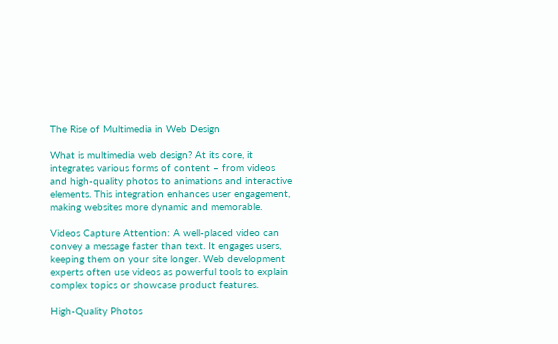The Rise of Multimedia in Web Design

What is multimedia web design? At its core, it integrates various forms of content – from videos and high-quality photos to animations and interactive elements. This integration enhances user engagement, making websites more dynamic and memorable.

Videos Capture Attention: A well-placed video can convey a message faster than text. It engages users, keeping them on your site longer. Web development experts often use videos as powerful tools to explain complex topics or showcase product features.

High-Quality Photos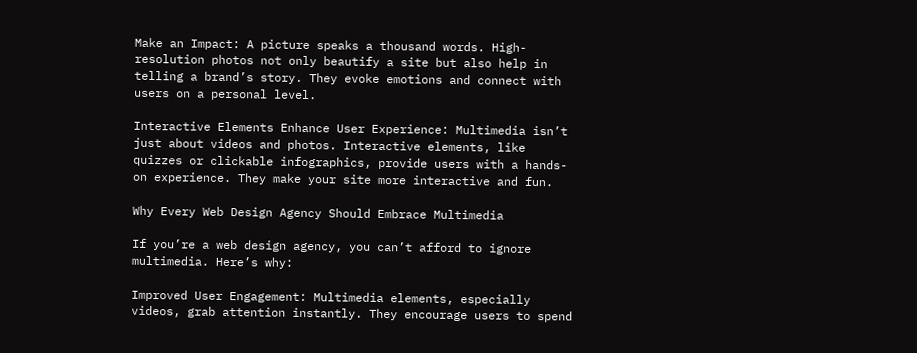Make an Impact: A picture speaks a thousand words. High-resolution photos not only beautify a site but also help in telling a brand’s story. They evoke emotions and connect with users on a personal level.

Interactive Elements Enhance User Experience: Multimedia isn’t just about videos and photos. Interactive elements, like quizzes or clickable infographics, provide users with a hands-on experience. They make your site more interactive and fun.

Why Every Web Design Agency Should Embrace Multimedia

If you’re a web design agency, you can’t afford to ignore multimedia. Here’s why:

Improved User Engagement: Multimedia elements, especially videos, grab attention instantly. They encourage users to spend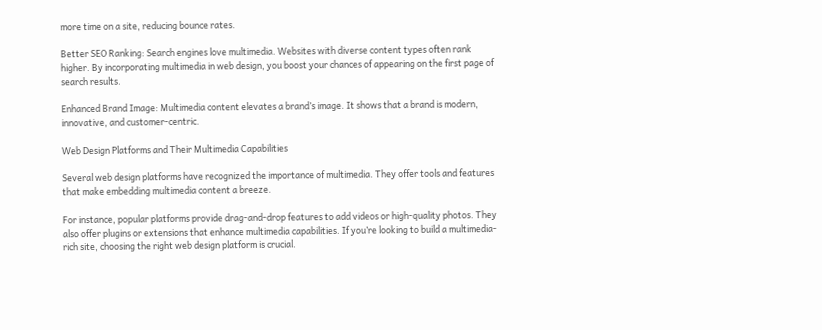more time on a site, reducing bounce rates.

Better SEO Ranking: Search engines love multimedia. Websites with diverse content types often rank higher. By incorporating multimedia in web design, you boost your chances of appearing on the first page of search results.

Enhanced Brand Image: Multimedia content elevates a brand’s image. It shows that a brand is modern, innovative, and customer-centric.

Web Design Platforms and Their Multimedia Capabilities

Several web design platforms have recognized the importance of multimedia. They offer tools and features that make embedding multimedia content a breeze.

For instance, popular platforms provide drag-and-drop features to add videos or high-quality photos. They also offer plugins or extensions that enhance multimedia capabilities. If you’re looking to build a multimedia-rich site, choosing the right web design platform is crucial.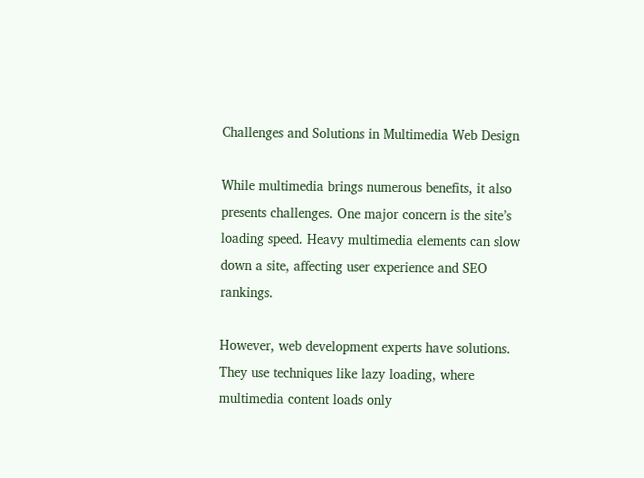Challenges and Solutions in Multimedia Web Design

While multimedia brings numerous benefits, it also presents challenges. One major concern is the site’s loading speed. Heavy multimedia elements can slow down a site, affecting user experience and SEO rankings.

However, web development experts have solutions. They use techniques like lazy loading, where multimedia content loads only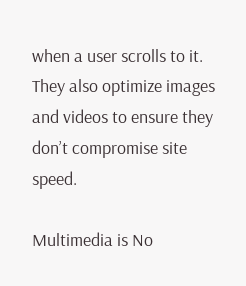when a user scrolls to it. They also optimize images and videos to ensure they don’t compromise site speed.

Multimedia is No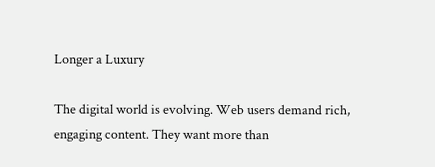Longer a Luxury

The digital world is evolving. Web users demand rich, engaging content. They want more than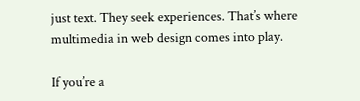just text. They seek experiences. That’s where multimedia in web design comes into play.

If you’re a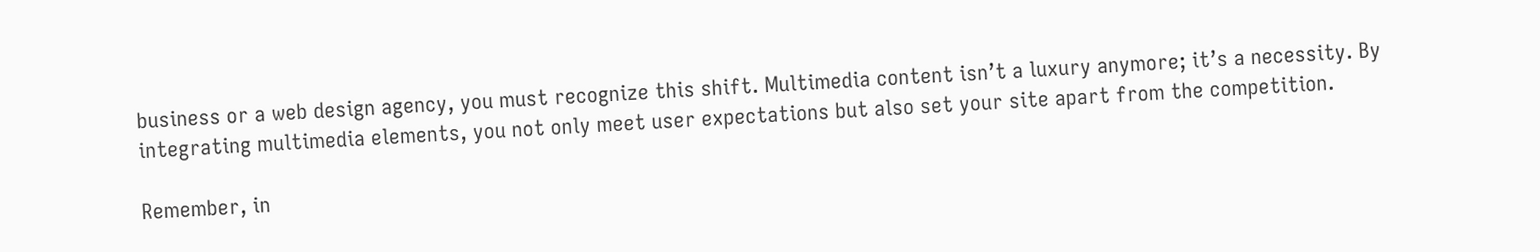business or a web design agency, you must recognize this shift. Multimedia content isn’t a luxury anymore; it’s a necessity. By integrating multimedia elements, you not only meet user expectations but also set your site apart from the competition.

Remember, in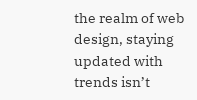the realm of web design, staying updated with trends isn’t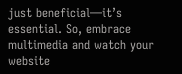just beneficial—it’s essential. So, embrace multimedia and watch your website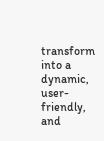transform into a dynamic, user-friendly, and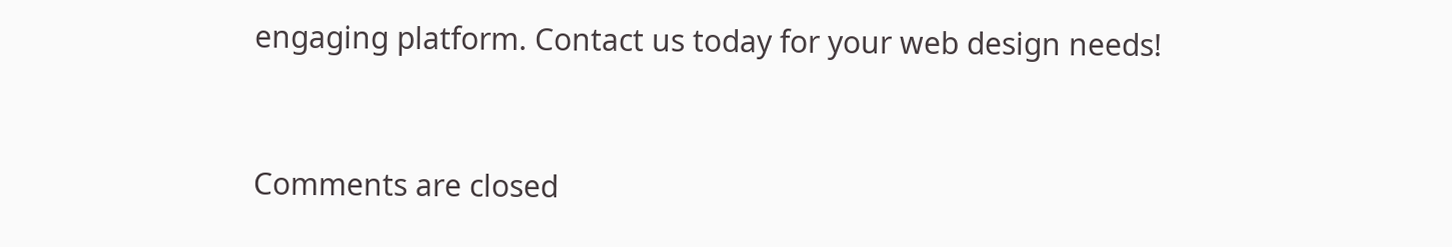engaging platform. Contact us today for your web design needs!


Comments are closed